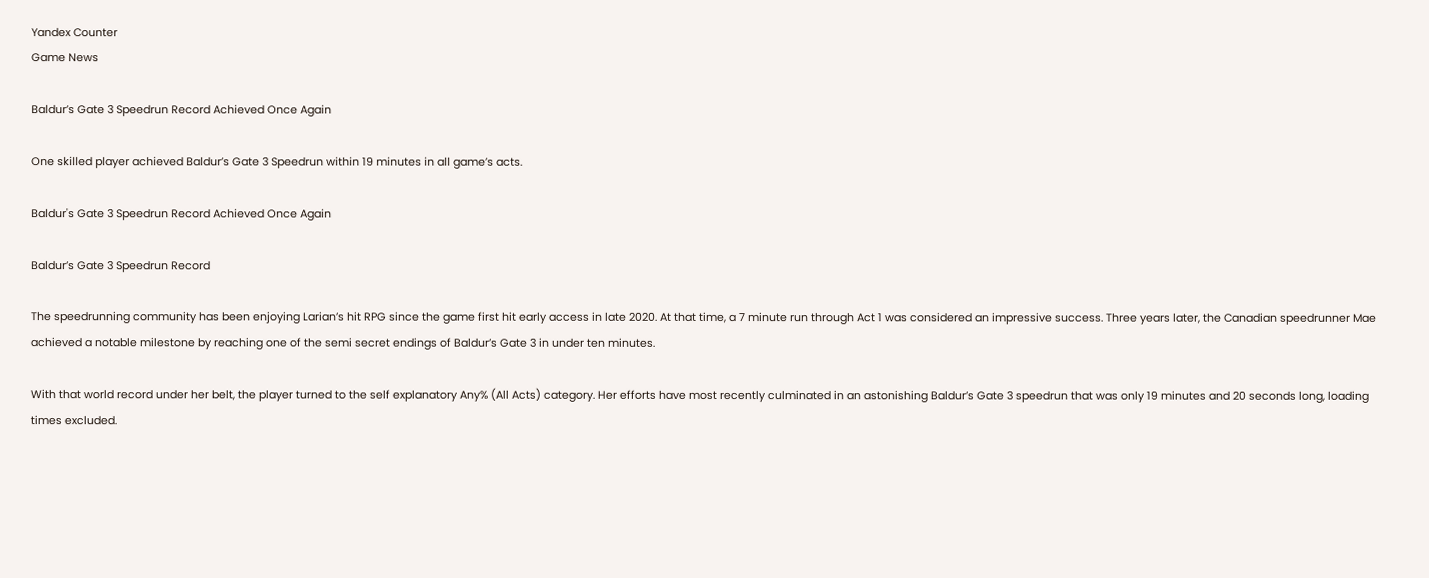Yandex Counter
Game News

Baldur’s Gate 3 Speedrun Record Achieved Once Again

One skilled player achieved Baldur’s Gate 3 Speedrun within 19 minutes in all game’s acts.

Baldur's Gate 3 Speedrun Record Achieved Once Again

Baldur’s Gate 3 Speedrun Record

The speedrunning community has been enjoying Larian’s hit RPG since the game first hit early access in late 2020. At that time, a 7 minute run through Act 1 was considered an impressive success. Three years later, the Canadian speedrunner Mae achieved a notable milestone by reaching one of the semi secret endings of Baldur’s Gate 3 in under ten minutes.

With that world record under her belt, the player turned to the self explanatory Any% (All Acts) category. Her efforts have most recently culminated in an astonishing Baldur’s Gate 3 speedrun that was only 19 minutes and 20 seconds long, loading times excluded.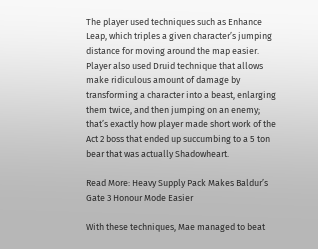The player used techniques such as Enhance Leap, which triples a given character’s jumping distance for moving around the map easier. Player also used Druid technique that allows make ridiculous amount of damage by transforming a character into a beast, enlarging them twice, and then jumping on an enemy; that’s exactly how player made short work of the Act 2 boss that ended up succumbing to a 5 ton bear that was actually Shadowheart.

Read More: Heavy Supply Pack Makes Baldur’s Gate 3 Honour Mode Easier

With these techniques, Mae managed to beat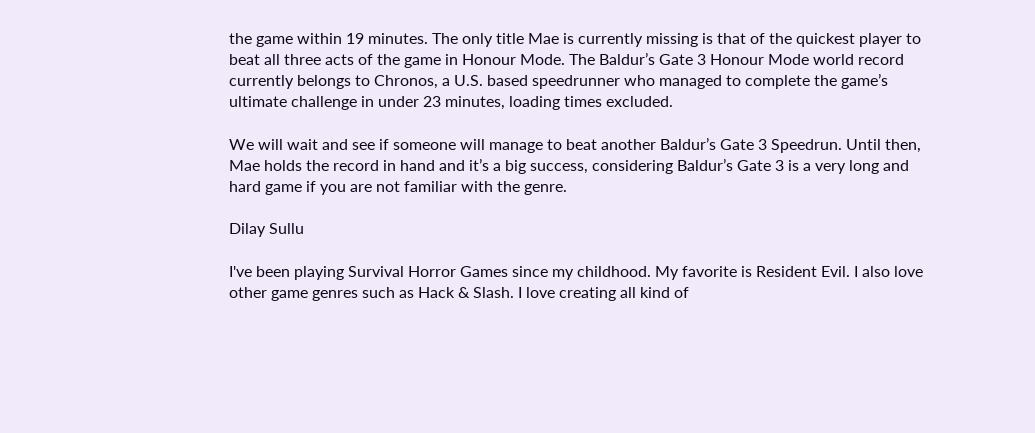the game within 19 minutes. The only title Mae is currently missing is that of the quickest player to beat all three acts of the game in Honour Mode. The Baldur’s Gate 3 Honour Mode world record currently belongs to Chronos, a U.S. based speedrunner who managed to complete the game’s ultimate challenge in under 23 minutes, loading times excluded.

We will wait and see if someone will manage to beat another Baldur’s Gate 3 Speedrun. Until then, Mae holds the record in hand and it’s a big success, considering Baldur’s Gate 3 is a very long and hard game if you are not familiar with the genre.

Dilay Sullu

I've been playing Survival Horror Games since my childhood. My favorite is Resident Evil. I also love other game genres such as Hack & Slash. I love creating all kind of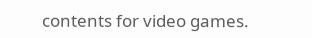contents for video games.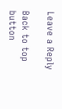Leave a Reply

Back to top button